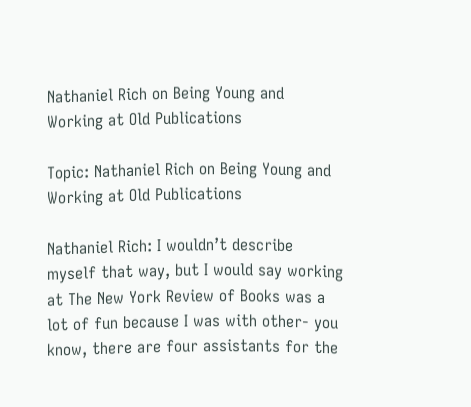Nathaniel Rich on Being Young and Working at Old Publications

Topic: Nathaniel Rich on Being Young and Working at Old Publications

Nathaniel Rich: I wouldn’t describe myself that way, but I would say working at The New York Review of Books was a lot of fun because I was with other- you know, there are four assistants for the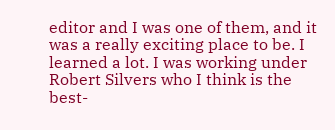editor and I was one of them, and it was a really exciting place to be. I learned a lot. I was working under Robert Silvers who I think is the best-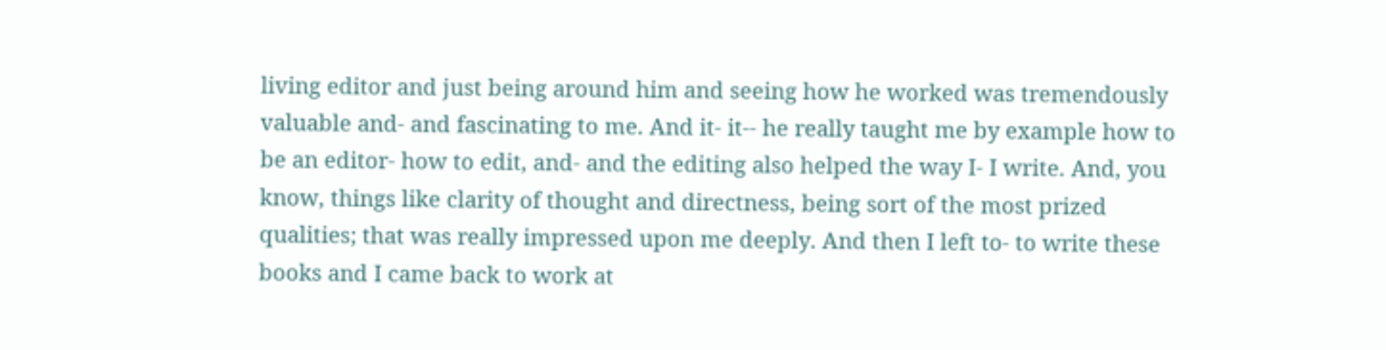living editor and just being around him and seeing how he worked was tremendously valuable and- and fascinating to me. And it- it-- he really taught me by example how to be an editor- how to edit, and- and the editing also helped the way I- I write. And, you know, things like clarity of thought and directness, being sort of the most prized qualities; that was really impressed upon me deeply. And then I left to- to write these books and I came back to work at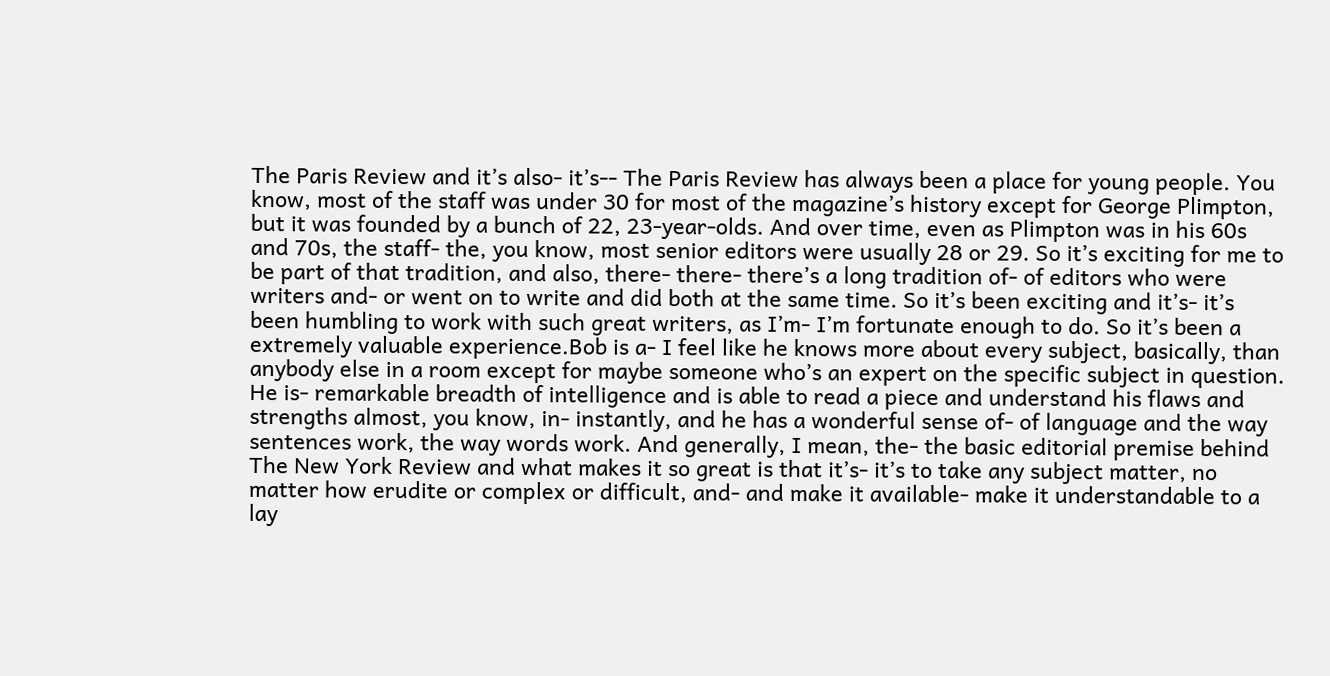The Paris Review and it’s also- it’s-- The Paris Review has always been a place for young people. You know, most of the staff was under 30 for most of the magazine’s history except for George Plimpton, but it was founded by a bunch of 22, 23-year-olds. And over time, even as Plimpton was in his 60s and 70s, the staff- the, you know, most senior editors were usually 28 or 29. So it’s exciting for me to be part of that tradition, and also, there- there- there’s a long tradition of- of editors who were writers and- or went on to write and did both at the same time. So it’s been exciting and it’s- it’s been humbling to work with such great writers, as I’m- I’m fortunate enough to do. So it’s been a extremely valuable experience.Bob is a- I feel like he knows more about every subject, basically, than anybody else in a room except for maybe someone who’s an expert on the specific subject in question. He is- remarkable breadth of intelligence and is able to read a piece and understand his flaws and strengths almost, you know, in- instantly, and he has a wonderful sense of- of language and the way sentences work, the way words work. And generally, I mean, the- the basic editorial premise behind The New York Review and what makes it so great is that it’s- it’s to take any subject matter, no matter how erudite or complex or difficult, and- and make it available- make it understandable to a lay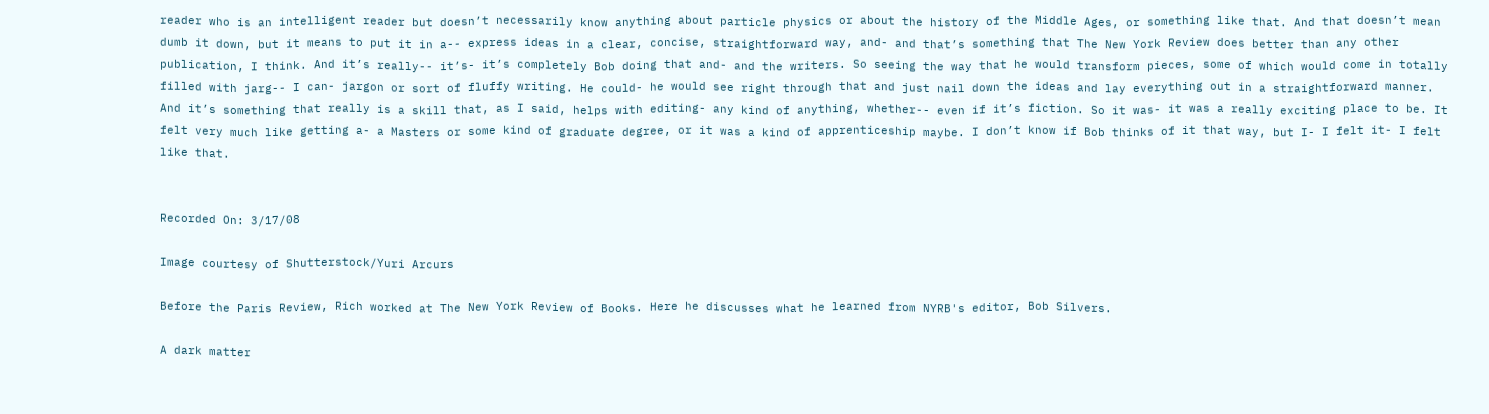reader who is an intelligent reader but doesn’t necessarily know anything about particle physics or about the history of the Middle Ages, or something like that. And that doesn’t mean dumb it down, but it means to put it in a-- express ideas in a clear, concise, straightforward way, and- and that’s something that The New York Review does better than any other publication, I think. And it’s really-- it’s- it’s completely Bob doing that and- and the writers. So seeing the way that he would transform pieces, some of which would come in totally filled with jarg-- I can- jargon or sort of fluffy writing. He could- he would see right through that and just nail down the ideas and lay everything out in a straightforward manner. And it’s something that really is a skill that, as I said, helps with editing- any kind of anything, whether-- even if it’s fiction. So it was- it was a really exciting place to be. It felt very much like getting a- a Masters or some kind of graduate degree, or it was a kind of apprenticeship maybe. I don’t know if Bob thinks of it that way, but I- I felt it- I felt like that.


Recorded On: 3/17/08

Image courtesy of Shutterstock/Yuri Arcurs

Before the Paris Review, Rich worked at The New York Review of Books. Here he discusses what he learned from NYRB's editor, Bob Silvers.

A dark matter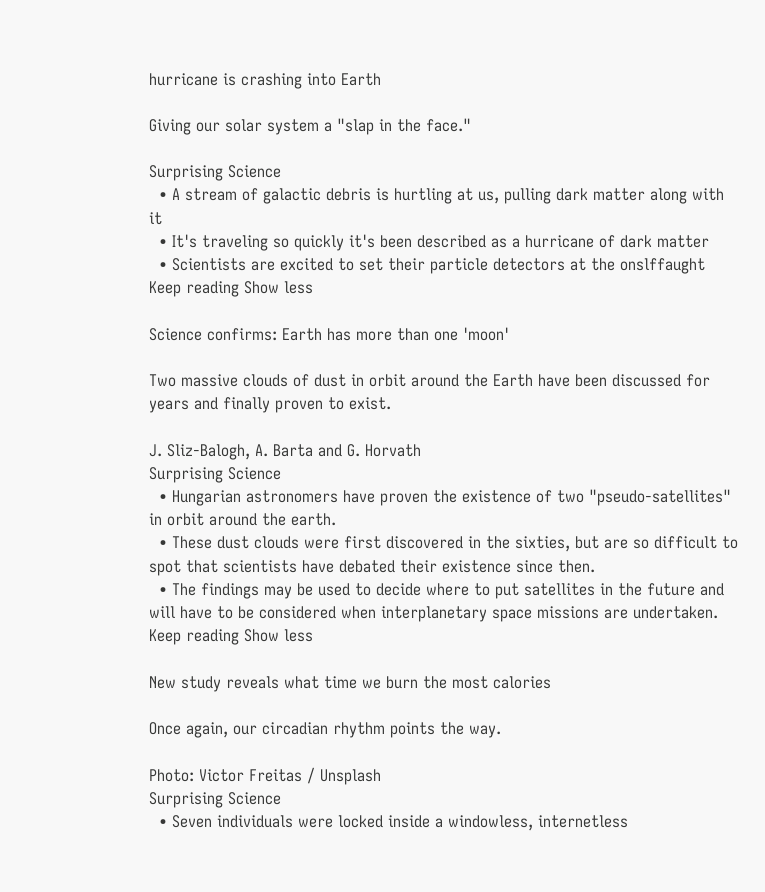hurricane is crashing into Earth

Giving our solar system a "slap in the face."

Surprising Science
  • A stream of galactic debris is hurtling at us, pulling dark matter along with it
  • It's traveling so quickly it's been described as a hurricane of dark matter
  • Scientists are excited to set their particle detectors at the onslffaught
Keep reading Show less

Science confirms: Earth has more than one 'moon'

Two massive clouds of dust in orbit around the Earth have been discussed for years and finally proven to exist.

J. Sliz-Balogh, A. Barta and G. Horvath
Surprising Science
  • Hungarian astronomers have proven the existence of two "pseudo-satellites" in orbit around the earth.
  • These dust clouds were first discovered in the sixties, but are so difficult to spot that scientists have debated their existence since then.
  • The findings may be used to decide where to put satellites in the future and will have to be considered when interplanetary space missions are undertaken.
Keep reading Show less

New study reveals what time we burn the most calories

Once again, our circadian rhythm points the way.

Photo: Victor Freitas / Unsplash
Surprising Science
  • Seven individuals were locked inside a windowless, internetless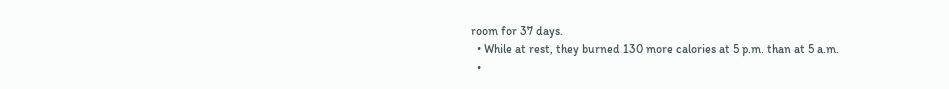room for 37 days.
  • While at rest, they burned 130 more calories at 5 p.m. than at 5 a.m.
  •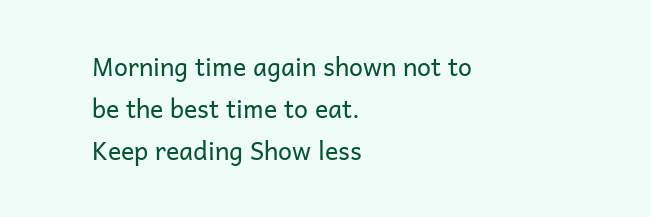Morning time again shown not to be the best time to eat.
Keep reading Show less